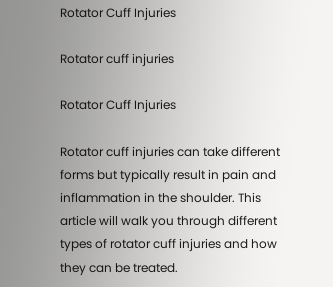Rotator Cuff Injuries

Rotator cuff injuries

Rotator Cuff Injuries

Rotator cuff injuries can take different forms but typically result in pain and inflammation in the shoulder. This article will walk you through different types of rotator cuff injuries and how they can be treated.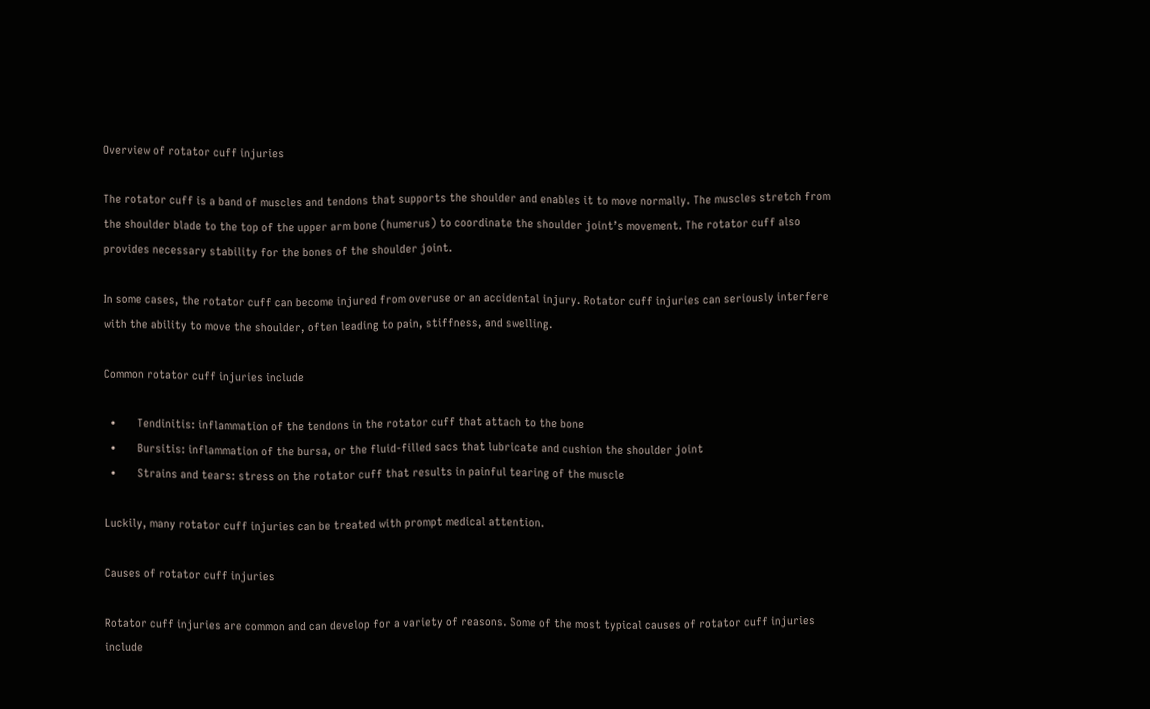Overview of rotator cuff injuries

The rotator cuff is a band of muscles and tendons that supports the shoulder and enables it to move normally. The muscles stretch from the shoulder blade to the top of the upper arm bone (humerus) to coordinate the shoulder joint’s movement. The rotator cuff also provides necessary stability for the bones of the shoulder joint.

In some cases, the rotator cuff can become injured from overuse or an accidental injury. Rotator cuff injuries can seriously interfere with the ability to move the shoulder, often leading to pain, stiffness, and swelling.

Common rotator cuff injuries include

  •       Tendinitis: inflammation of the tendons in the rotator cuff that attach to the bone
  •       Bursitis: inflammation of the bursa, or the fluid-filled sacs that lubricate and cushion the shoulder joint
  •       Strains and tears: stress on the rotator cuff that results in painful tearing of the muscle

Luckily, many rotator cuff injuries can be treated with prompt medical attention.

Causes of rotator cuff injuries

Rotator cuff injuries are common and can develop for a variety of reasons. Some of the most typical causes of rotator cuff injuries include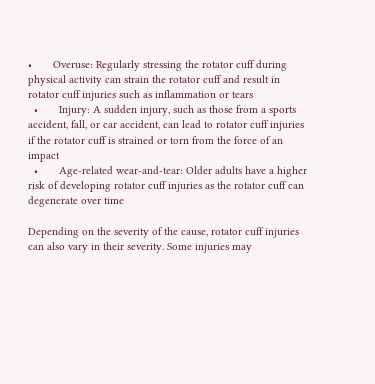•       Overuse: Regularly stressing the rotator cuff during physical activity can strain the rotator cuff and result in rotator cuff injuries such as inflammation or tears
  •       Injury: A sudden injury, such as those from a sports accident, fall, or car accident, can lead to rotator cuff injuries if the rotator cuff is strained or torn from the force of an impact
  •       Age-related wear-and-tear: Older adults have a higher risk of developing rotator cuff injuries as the rotator cuff can degenerate over time

Depending on the severity of the cause, rotator cuff injuries can also vary in their severity. Some injuries may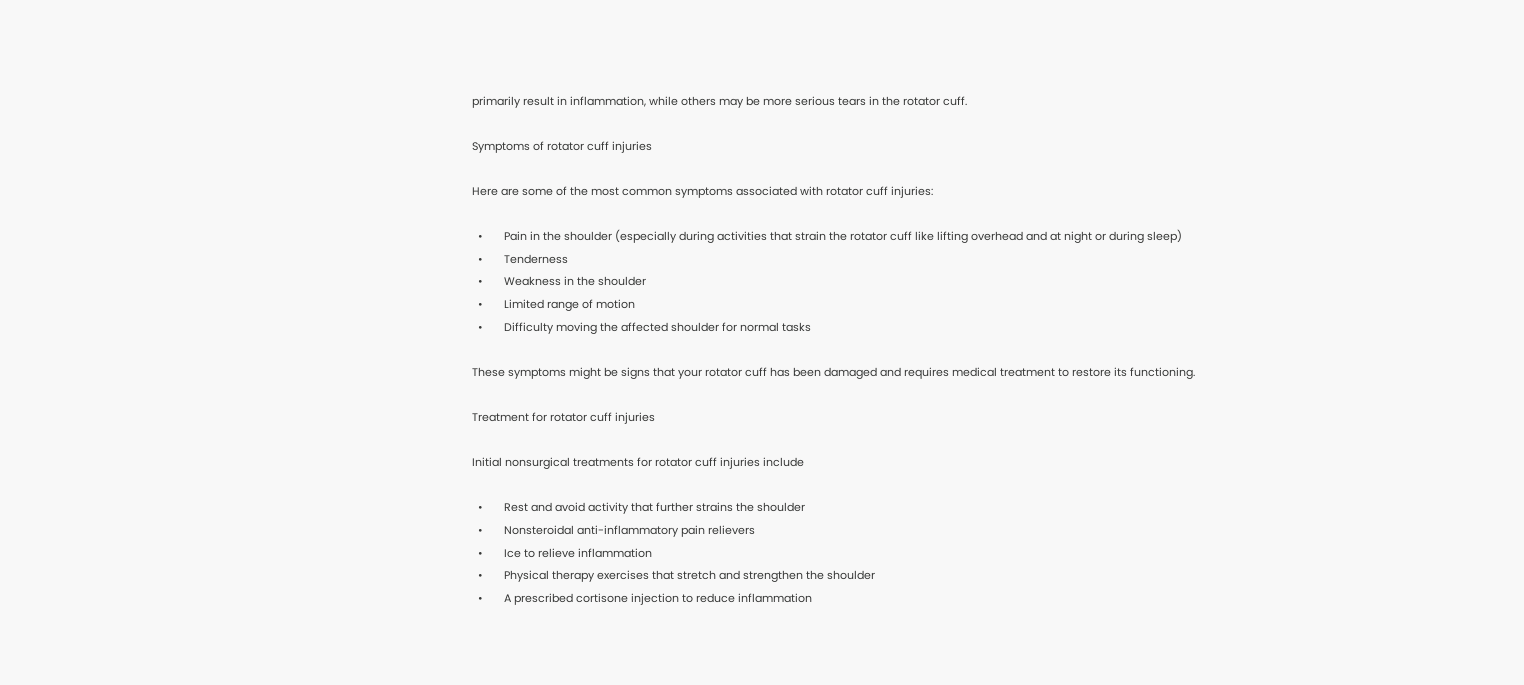primarily result in inflammation, while others may be more serious tears in the rotator cuff.

Symptoms of rotator cuff injuries

Here are some of the most common symptoms associated with rotator cuff injuries:

  •       Pain in the shoulder (especially during activities that strain the rotator cuff like lifting overhead and at night or during sleep)
  •       Tenderness
  •       Weakness in the shoulder
  •       Limited range of motion
  •       Difficulty moving the affected shoulder for normal tasks

These symptoms might be signs that your rotator cuff has been damaged and requires medical treatment to restore its functioning.

Treatment for rotator cuff injuries

Initial nonsurgical treatments for rotator cuff injuries include

  •       Rest and avoid activity that further strains the shoulder
  •       Nonsteroidal anti-inflammatory pain relievers
  •       Ice to relieve inflammation
  •       Physical therapy exercises that stretch and strengthen the shoulder
  •       A prescribed cortisone injection to reduce inflammation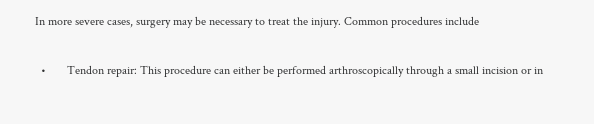In more severe cases, surgery may be necessary to treat the injury. Common procedures include

  •       Tendon repair: This procedure can either be performed arthroscopically through a small incision or in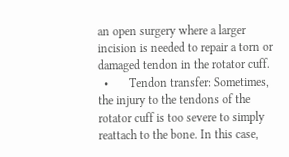an open surgery where a larger incision is needed to repair a torn or damaged tendon in the rotator cuff.
  •       Tendon transfer: Sometimes, the injury to the tendons of the rotator cuff is too severe to simply reattach to the bone. In this case,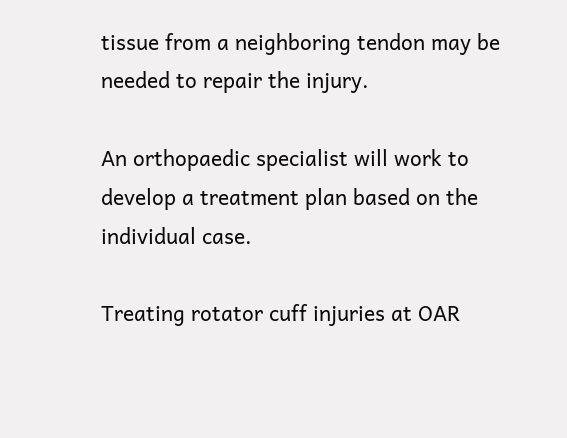tissue from a neighboring tendon may be needed to repair the injury.

An orthopaedic specialist will work to develop a treatment plan based on the individual case.

Treating rotator cuff injuries at OAR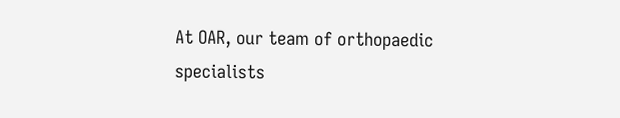At OAR, our team of orthopaedic specialists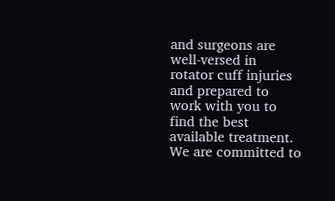and surgeons are well-versed in rotator cuff injuries and prepared to work with you to find the best available treatment. We are committed to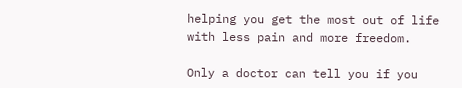helping you get the most out of life with less pain and more freedom.

Only a doctor can tell you if you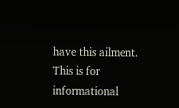have this ailment. This is for informational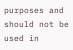purposes and should not be used in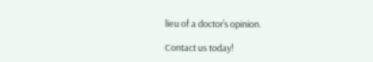lieu of a doctor’s opinion.

Contact us today!